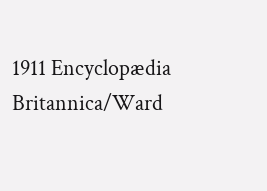1911 Encyclopædia Britannica/Ward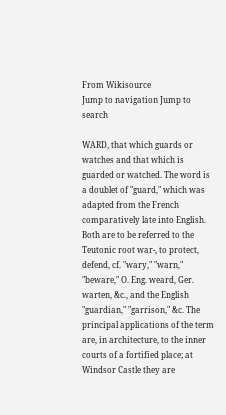From Wikisource
Jump to navigation Jump to search

WARD, that which guards or watches and that which is guarded or watched. The word is a doublet of "guard," which was adapted from the French comparatively late into English. Both are to be referred to the Teutonic root war-, to protect, defend, cf. "wary," "warn," "beware," O. Eng. weard, Ger. warten, &c., and the English "guardian," "garrison," &c. The principal applications of the term are, in architecture, to the inner courts of a fortified place; at Windsor Castle they are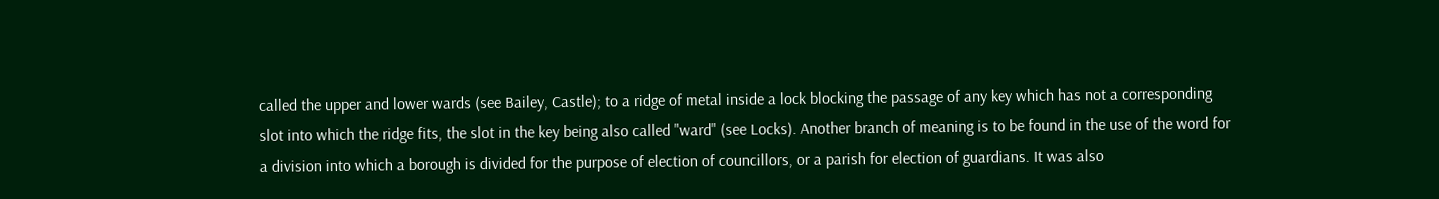called the upper and lower wards (see Bailey, Castle); to a ridge of metal inside a lock blocking the passage of any key which has not a corresponding slot into which the ridge fits, the slot in the key being also called "ward" (see Locks). Another branch of meaning is to be found in the use of the word for a division into which a borough is divided for the purpose of election of councillors, or a parish for election of guardians. It was also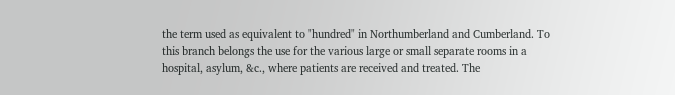the term used as equivalent to "hundred" in Northumberland and Cumberland. To this branch belongs the use for the various large or small separate rooms in a hospital, asylum, &c., where patients are received and treated. The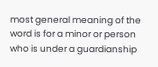most general meaning of the word is for a minor or person who is under a guardianship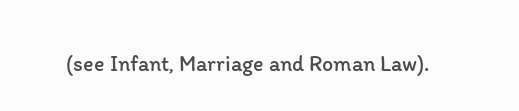(see Infant, Marriage and Roman Law).